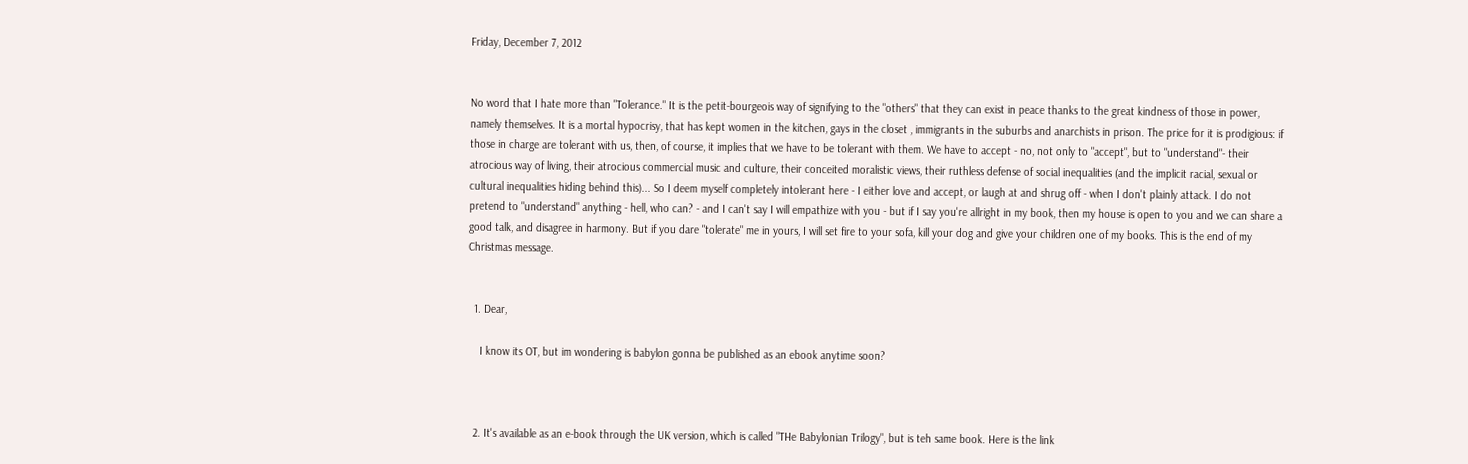Friday, December 7, 2012


No word that I hate more than "Tolerance." It is the petit-bourgeois way of signifying to the "others" that they can exist in peace thanks to the great kindness of those in power, namely themselves. It is a mortal hypocrisy, that has kept women in the kitchen, gays in the closet , immigrants in the suburbs and anarchists in prison. The price for it is prodigious: if those in charge are tolerant with us, then, of course, it implies that we have to be tolerant with them. We have to accept - no, not only to "accept", but to "understand"- their atrocious way of living, their atrocious commercial music and culture, their conceited moralistic views, their ruthless defense of social inequalities (and the implicit racial, sexual or cultural inequalities hiding behind this)... So I deem myself completely intolerant here - I either love and accept, or laugh at and shrug off - when I don't plainly attack. I do not pretend to "understand" anything - hell, who can? - and I can't say I will empathize with you - but if I say you're allright in my book, then my house is open to you and we can share a good talk, and disagree in harmony. But if you dare "tolerate" me in yours, I will set fire to your sofa, kill your dog and give your children one of my books. This is the end of my Christmas message.


  1. Dear,

    I know its OT, but im wondering is babylon gonna be published as an ebook anytime soon?



  2. It's available as an e-book through the UK version, which is called "THe Babylonian Trilogy", but is teh same book. Here is the link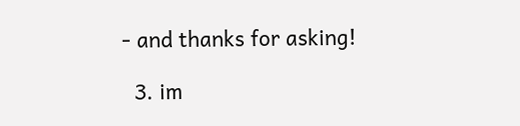- and thanks for asking!

  3. im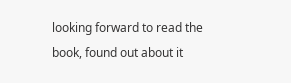looking forward to read the book, found out about it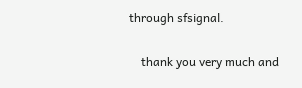through sfsignal.

    thank you very much and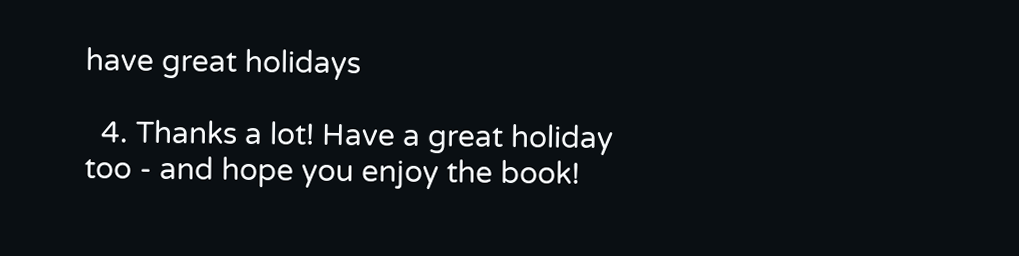have great holidays

  4. Thanks a lot! Have a great holiday too - and hope you enjoy the book!